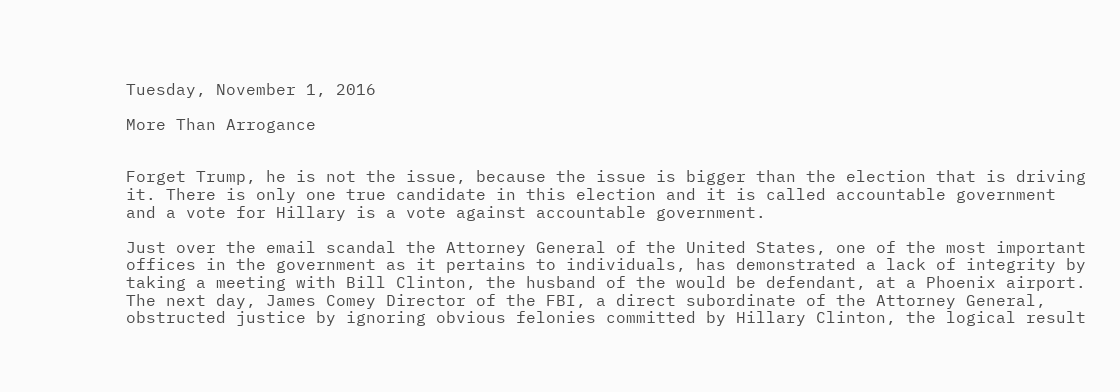Tuesday, November 1, 2016

More Than Arrogance


Forget Trump, he is not the issue, because the issue is bigger than the election that is driving it. There is only one true candidate in this election and it is called accountable government and a vote for Hillary is a vote against accountable government.

Just over the email scandal the Attorney General of the United States, one of the most important offices in the government as it pertains to individuals, has demonstrated a lack of integrity by taking a meeting with Bill Clinton, the husband of the would be defendant, at a Phoenix airport. The next day, James Comey Director of the FBI, a direct subordinate of the Attorney General, obstructed justice by ignoring obvious felonies committed by Hillary Clinton, the logical result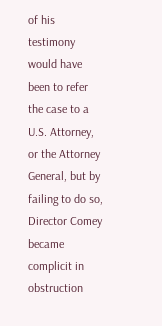of his testimony would have been to refer the case to a U.S. Attorney, or the Attorney General, but by failing to do so, Director Comey became complicit in obstruction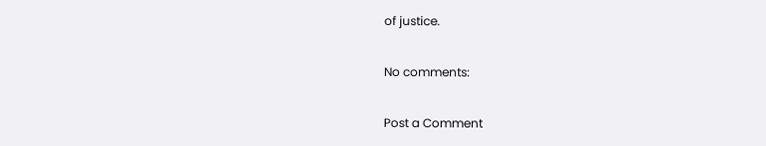of justice.

No comments:

Post a Comment